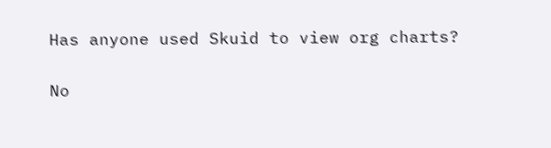Has anyone used Skuid to view org charts?

No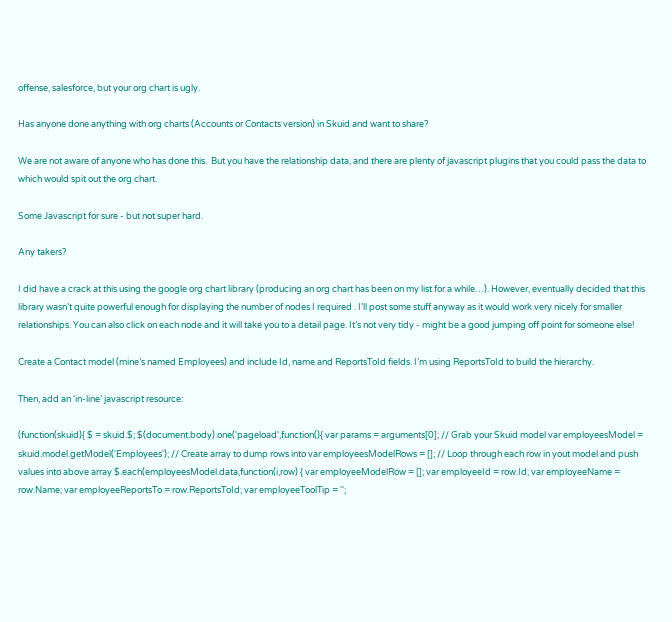offense, salesforce, but your org chart is ugly.

Has anyone done anything with org charts (Accounts or Contacts version) in Skuid and want to share?

We are not aware of anyone who has done this.  But you have the relationship data, and there are plenty of javascript plugins that you could pass the data to which would spit out the org chart.

Some Javascript for sure - but not super hard.

Any takers?

I did have a crack at this using the google org chart library (producing an org chart has been on my list for a while…). However, eventually decided that this library wasn’t quite powerful enough for displaying the number of nodes I required . I’ll post some stuff anyway as it would work very nicely for smaller relationships. You can also click on each node and it will take you to a detail page. It’s not very tidy - might be a good jumping off point for someone else!

Create a Contact model (mine’s named Employees) and include Id, name and ReportsToId fields. I’m using ReportsToId to build the hierarchy.

Then, add an ‘in-line’ javascript resource:

(function(skuid){ $ = skuid.$; $(document.body).one('pageload',function(){ var params = arguments[0]; // Grab your Skuid model var employeesModel = skuid.model.getModel('Employees'); // Create array to dump rows into var employeesModelRows = []; // Loop through each row in yout model and push values into above array $.each(employeesModel.data,function(i,row) { var employeeModelRow = []; var employeeId = row.Id; var employeeName = row.Name; var employeeReportsTo = row.ReportsToId; var employeeToolTip = '';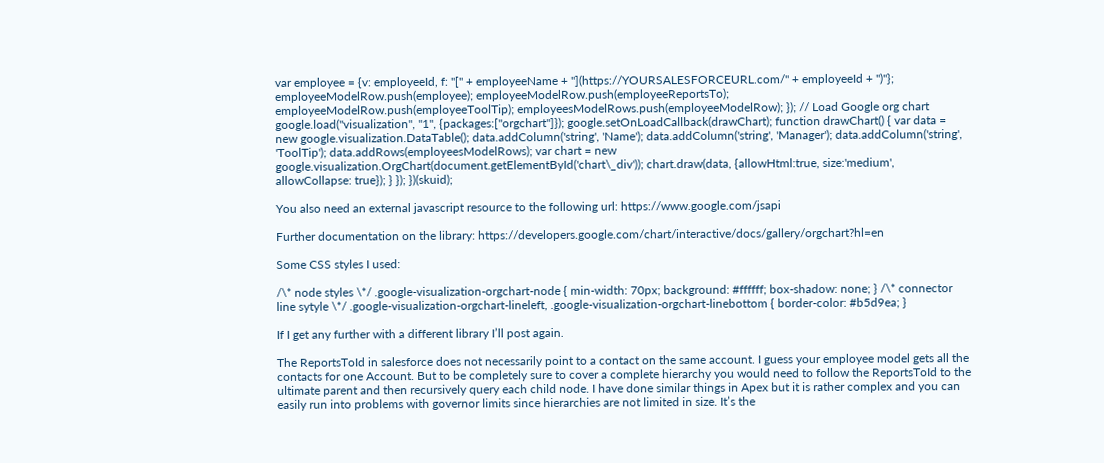var employee = {v: employeeId, f: "[" + employeeName + "](https://YOURSALESFORCEURL.com/" + employeeId + ")"}; employeeModelRow.push(employee); employeeModelRow.push(employeeReportsTo); employeeModelRow.push(employeeToolTip); employeesModelRows.push(employeeModelRow); }); // Load Google org chart google.load("visualization", "1", {packages:["orgchart"]}); google.setOnLoadCallback(drawChart); function drawChart() { var data = new google.visualization.DataTable(); data.addColumn('string', 'Name'); data.addColumn('string', 'Manager'); data.addColumn('string', 'ToolTip'); data.addRows(employeesModelRows); var chart = new google.visualization.OrgChart(document.getElementById('chart\_div')); chart.draw(data, {allowHtml:true, size:'medium', allowCollapse: true}); } }); })(skuid);

You also need an external javascript resource to the following url: https://www.google.com/jsapi

Further documentation on the library: https://developers.google.com/chart/interactive/docs/gallery/orgchart?hl=en

Some CSS styles I used:

/\* node styles \*/ .google-visualization-orgchart-node { min-width: 70px; background: #ffffff; box-shadow: none; } /\* connector line sytyle \*/ .google-visualization-orgchart-lineleft, .google-visualization-orgchart-linebottom { border-color: #b5d9ea; }

If I get any further with a different library I’ll post again.

The ReportsToId in salesforce does not necessarily point to a contact on the same account. I guess your employee model gets all the contacts for one Account. But to be completely sure to cover a complete hierarchy you would need to follow the ReportsToId to the ultimate parent and then recursively query each child node. I have done similar things in Apex but it is rather complex and you can easily run into problems with governor limits since hierarchies are not limited in size. It’s the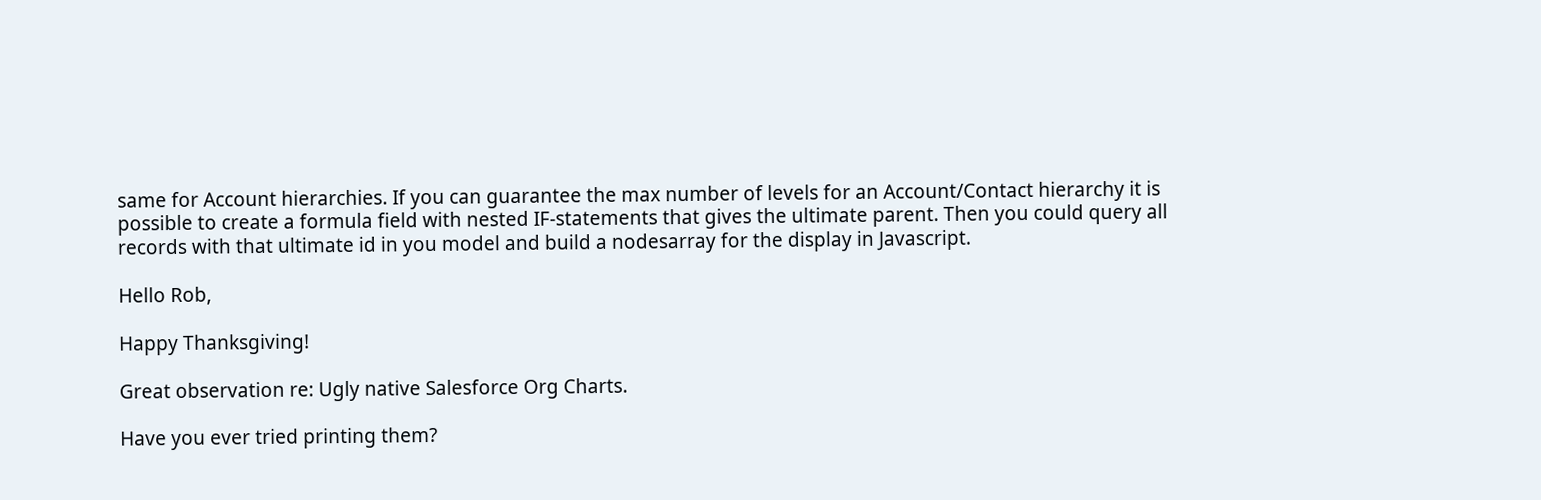same for Account hierarchies. If you can guarantee the max number of levels for an Account/Contact hierarchy it is possible to create a formula field with nested IF-statements that gives the ultimate parent. Then you could query all records with that ultimate id in you model and build a nodesarray for the display in Javascript.

Hello Rob,

Happy Thanksgiving!

Great observation re: Ugly native Salesforce Org Charts.

Have you ever tried printing them?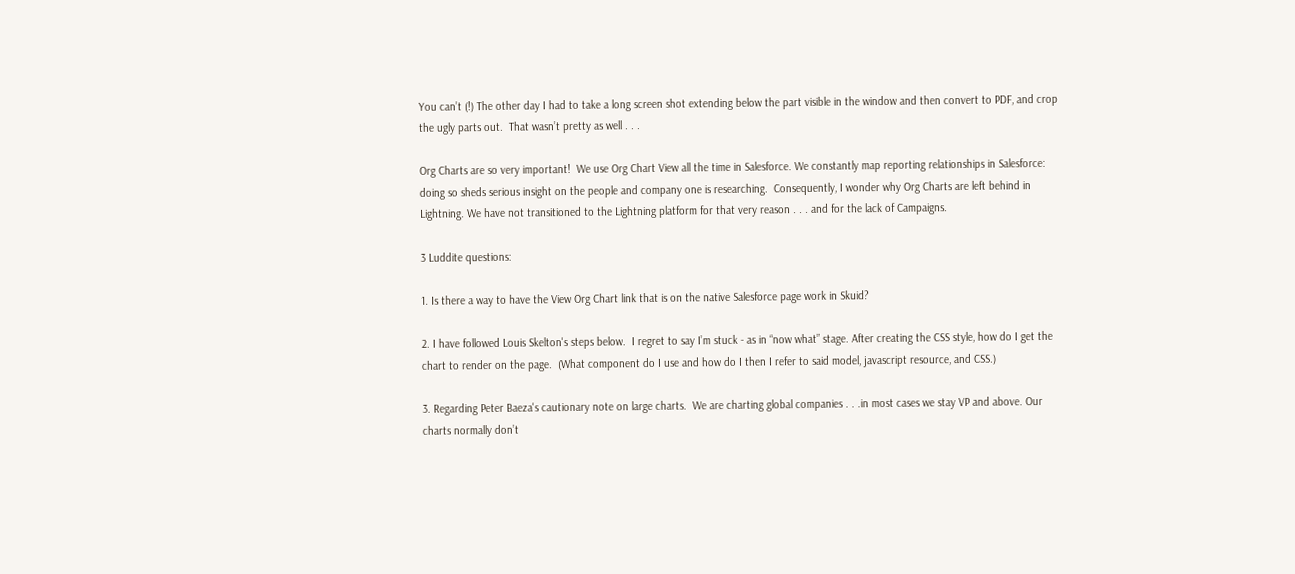You can’t (!) The other day I had to take a long screen shot extending below the part visible in the window and then convert to PDF, and crop the ugly parts out.  That wasn’t pretty as well . . .

Org Charts are so very important!  We use Org Chart View all the time in Salesforce. We constantly map reporting relationships in Salesforce: doing so sheds serious insight on the people and company one is researching.  Consequently, I wonder why Org Charts are left behind in Lightning. We have not transitioned to the Lightning platform for that very reason . . . and for the lack of Campaigns.

3 Luddite questions:

1. Is there a way to have the View Org Chart link that is on the native Salesforce page work in Skuid?

2. I have followed Louis Skelton's steps below.  I regret to say I’m stuck - as in “now what” stage. After creating the CSS style, how do I get the chart to render on the page.  (What component do I use and how do I then I refer to said model, javascript resource, and CSS.)

3. Regarding Peter Baeza's cautionary note on large charts.  We are charting global companies . . .in most cases we stay VP and above. Our charts normally don’t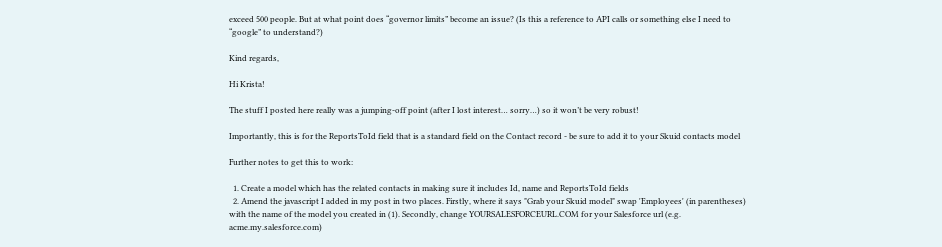exceed 500 people. But at what point does “governor limits” become an issue? (Is this a reference to API calls or something else I need to “google” to understand?)

Kind regards,

Hi Krista!

The stuff I posted here really was a jumping-off point (after I lost interest… sorry…) so it won’t be very robust!

Importantly, this is for the ReportsToId field that is a standard field on the Contact record - be sure to add it to your Skuid contacts model

Further notes to get this to work:

  1. Create a model which has the related contacts in making sure it includes Id, name and ReportsToId fields
  2. Amend the javascript I added in my post in two places. Firstly, where it says "Grab your Skuid model" swap 'Employees' (in parentheses) with the name of the model you created in (1). Secondly, change YOURSALESFORCEURL.COM for your Salesforce url (e.g. acme.my.salesforce.com)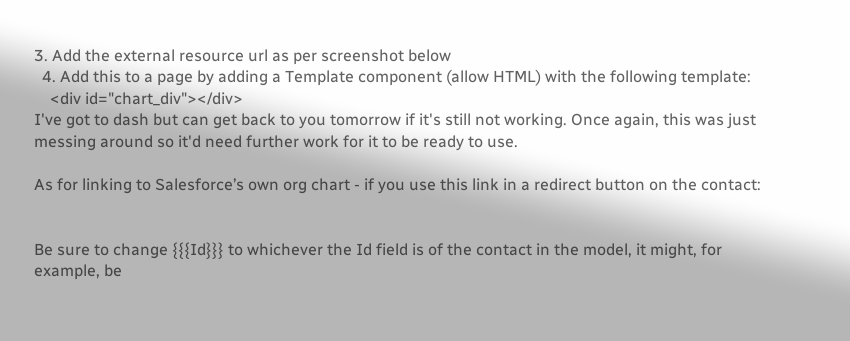3. Add the external resource url as per screenshot below
  4. Add this to a page by adding a Template component (allow HTML) with the following template:
    <div id="chart_div"></div>
I've got to dash but can get back to you tomorrow if it's still not working. Once again, this was just messing around so it'd need further work for it to be ready to use.

As for linking to Salesforce’s own org chart - if you use this link in a redirect button on the contact:


Be sure to change {{{Id}}} to whichever the Id field is of the contact in the model, it might, for example, be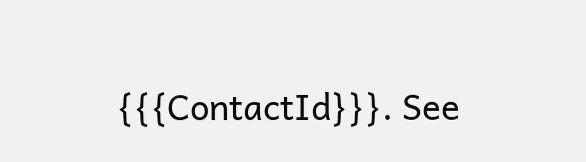{{{ContactId}}}. See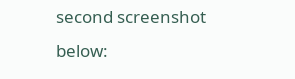second screenshot below: